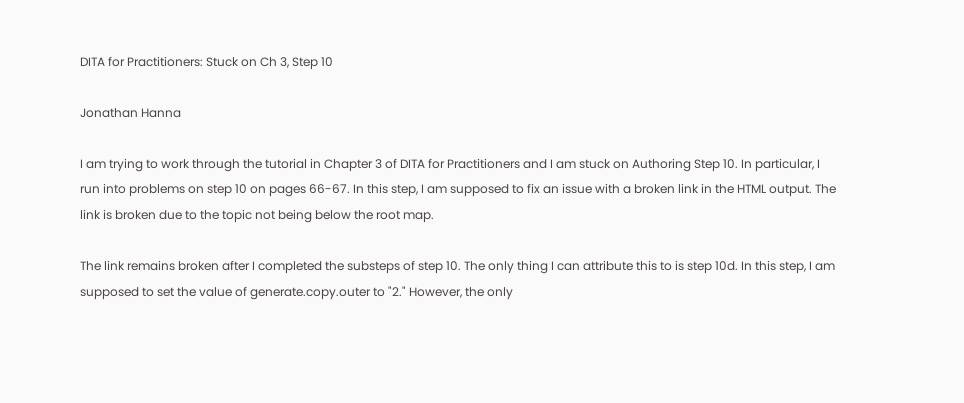DITA for Practitioners: Stuck on Ch 3, Step 10

Jonathan Hanna

I am trying to work through the tutorial in Chapter 3 of DITA for Practitioners and I am stuck on Authoring Step 10. In particular, I run into problems on step 10 on pages 66-67. In this step, I am supposed to fix an issue with a broken link in the HTML output. The link is broken due to the topic not being below the root map.

The link remains broken after I completed the substeps of step 10. The only thing I can attribute this to is step 10d. In this step, I am supposed to set the value of generate.copy.outer to "2." However, the only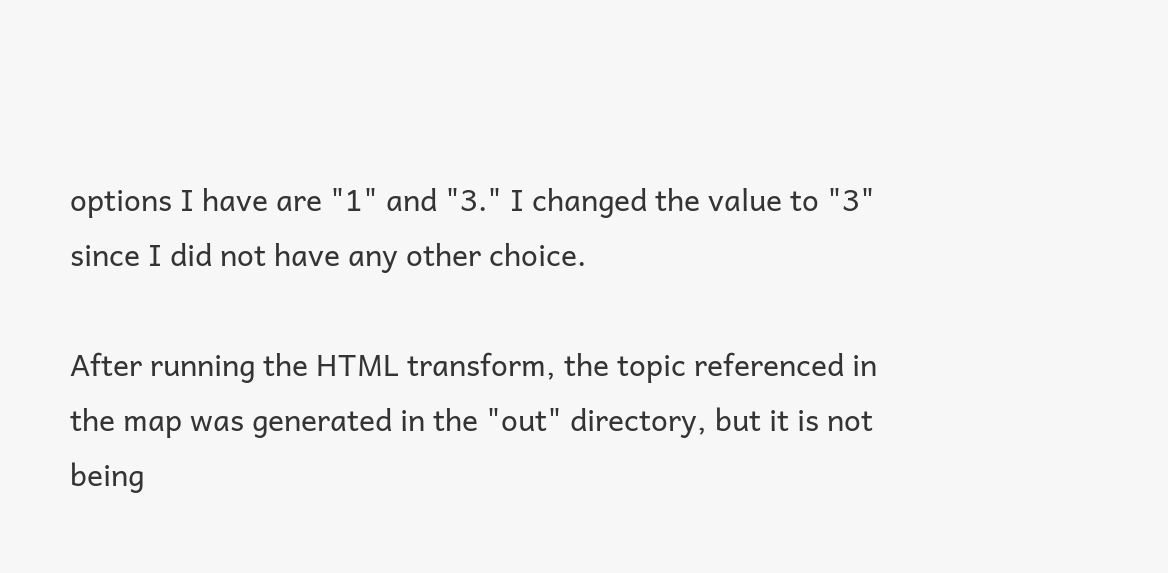options I have are "1" and "3." I changed the value to "3" since I did not have any other choice.

After running the HTML transform, the topic referenced in the map was generated in the "out" directory, but it is not being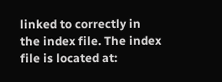linked to correctly in the index file. The index file is located at: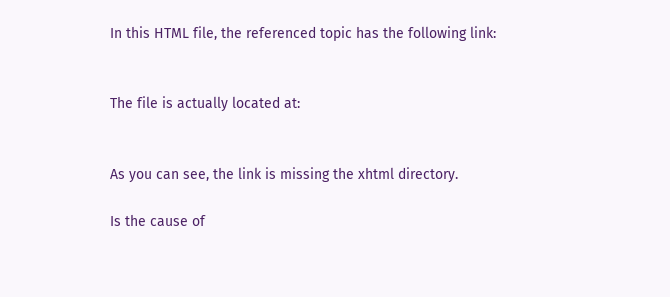In this HTML file, the referenced topic has the following link:


The file is actually located at:


As you can see, the link is missing the xhtml directory.

Is the cause of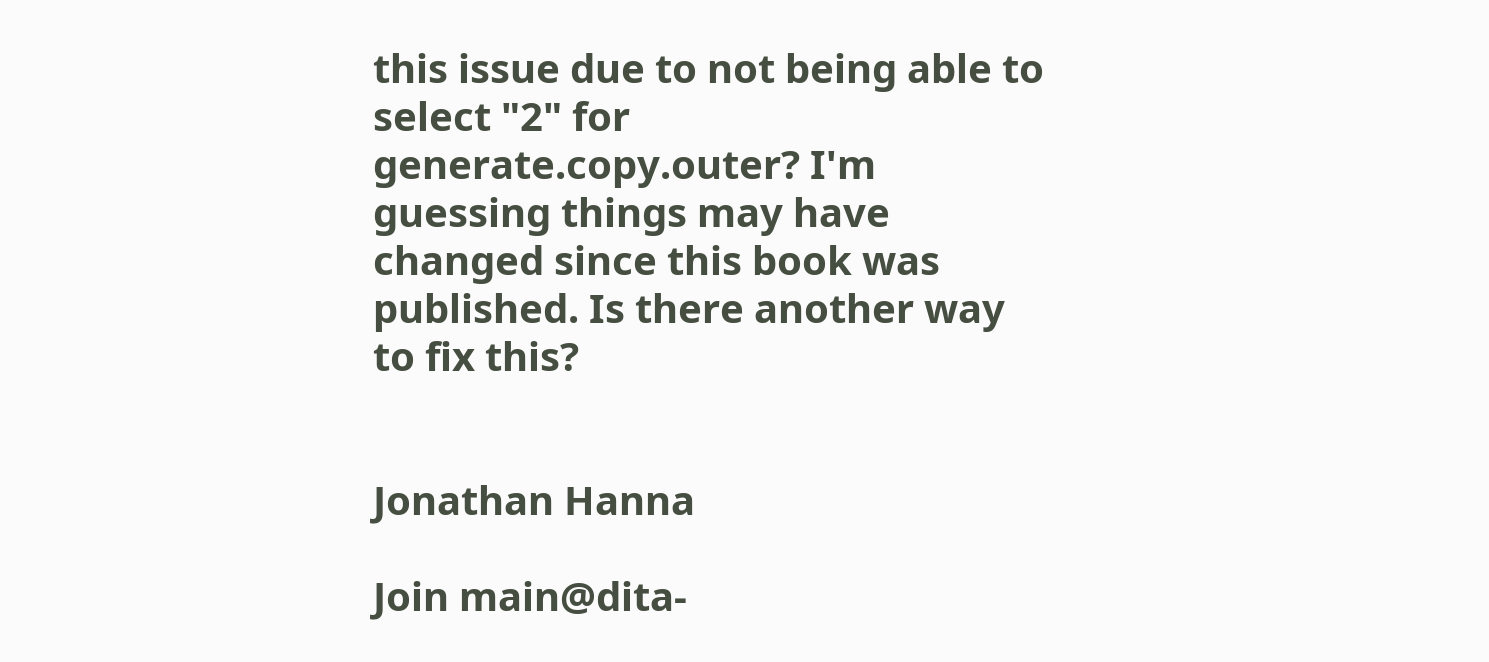this issue due to not being able to select "2" for generate.copy.outer? I'm guessing things may have changed since this book was published. Is there another way to fix this?


Jonathan Hanna

Join main@dita-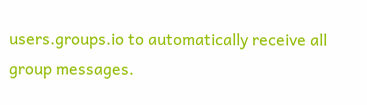users.groups.io to automatically receive all group messages.